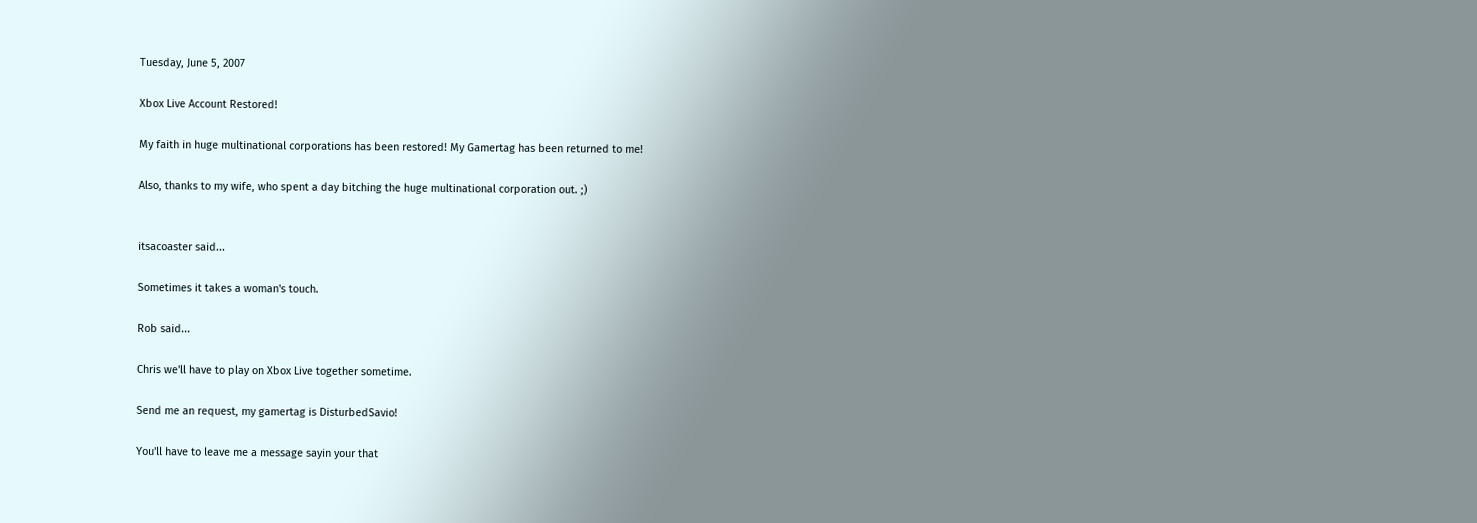Tuesday, June 5, 2007

Xbox Live Account Restored!

My faith in huge multinational corporations has been restored! My Gamertag has been returned to me!

Also, thanks to my wife, who spent a day bitching the huge multinational corporation out. ;)


itsacoaster said...

Sometimes it takes a woman's touch.

Rob said...

Chris we'll have to play on Xbox Live together sometime.

Send me an request, my gamertag is DisturbedSavio!

You'll have to leave me a message sayin your that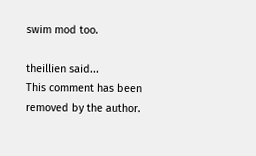swim mod too.

theillien said...
This comment has been removed by the author.